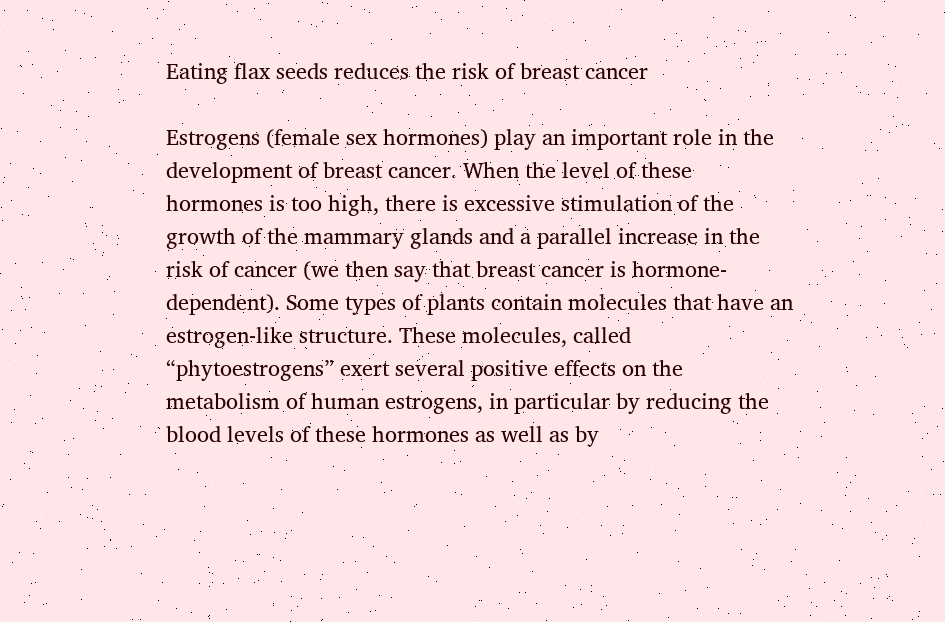Eating flax seeds reduces the risk of breast cancer

Estrogens (female sex hormones) play an important role in the development of breast cancer. When the level of these hormones is too high, there is excessive stimulation of the growth of the mammary glands and a parallel increase in the risk of cancer (we then say that breast cancer is hormone-dependent). Some types of plants contain molecules that have an estrogen-like structure. These molecules, called “phytoestrogens” exert several positive effects on the metabolism of human estrogens, in particular by reducing the blood levels of these hormones as well as by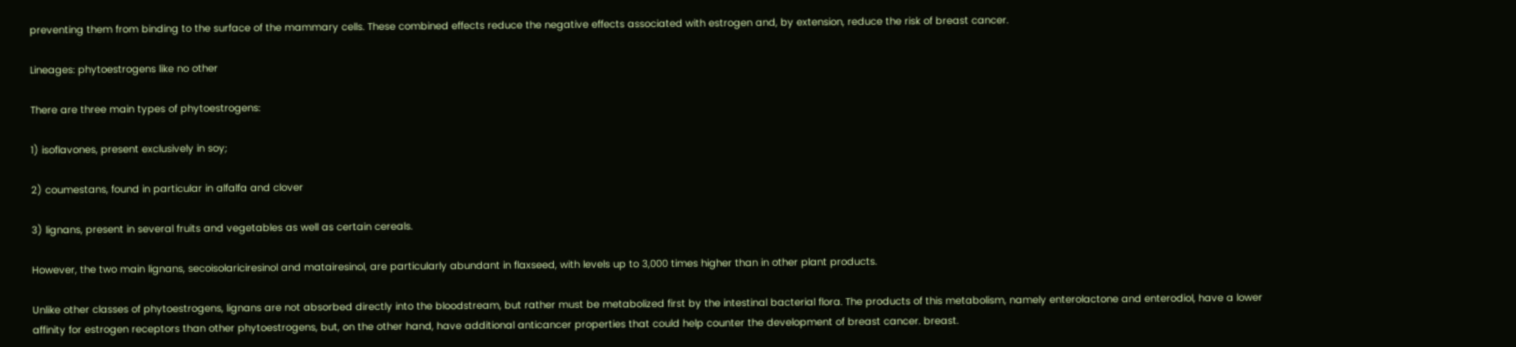preventing them from binding to the surface of the mammary cells. These combined effects reduce the negative effects associated with estrogen and, by extension, reduce the risk of breast cancer.

Lineages: phytoestrogens like no other

There are three main types of phytoestrogens:

1) isoflavones, present exclusively in soy;

2) coumestans, found in particular in alfalfa and clover

3) lignans, present in several fruits and vegetables as well as certain cereals.

However, the two main lignans, secoisolariciresinol and matairesinol, are particularly abundant in flaxseed, with levels up to 3,000 times higher than in other plant products.

Unlike other classes of phytoestrogens, lignans are not absorbed directly into the bloodstream, but rather must be metabolized first by the intestinal bacterial flora. The products of this metabolism, namely enterolactone and enterodiol, have a lower affinity for estrogen receptors than other phytoestrogens, but, on the other hand, have additional anticancer properties that could help counter the development of breast cancer. breast.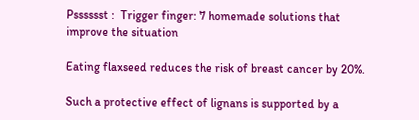Psssssst :  Trigger finger: 7 homemade solutions that improve the situation

Eating flaxseed reduces the risk of breast cancer by 20%.

Such a protective effect of lignans is supported by a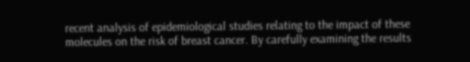recent analysis of epidemiological studies relating to the impact of these molecules on the risk of breast cancer. By carefully examining the results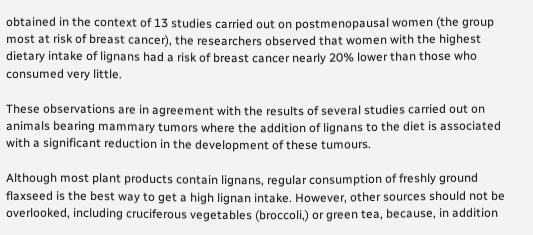obtained in the context of 13 studies carried out on postmenopausal women (the group most at risk of breast cancer), the researchers observed that women with the highest dietary intake of lignans had a risk of breast cancer nearly 20% lower than those who consumed very little.

These observations are in agreement with the results of several studies carried out on animals bearing mammary tumors where the addition of lignans to the diet is associated with a significant reduction in the development of these tumours.

Although most plant products contain lignans, regular consumption of freshly ground flaxseed is the best way to get a high lignan intake. However, other sources should not be overlooked, including cruciferous vegetables (broccoli,) or green tea, because, in addition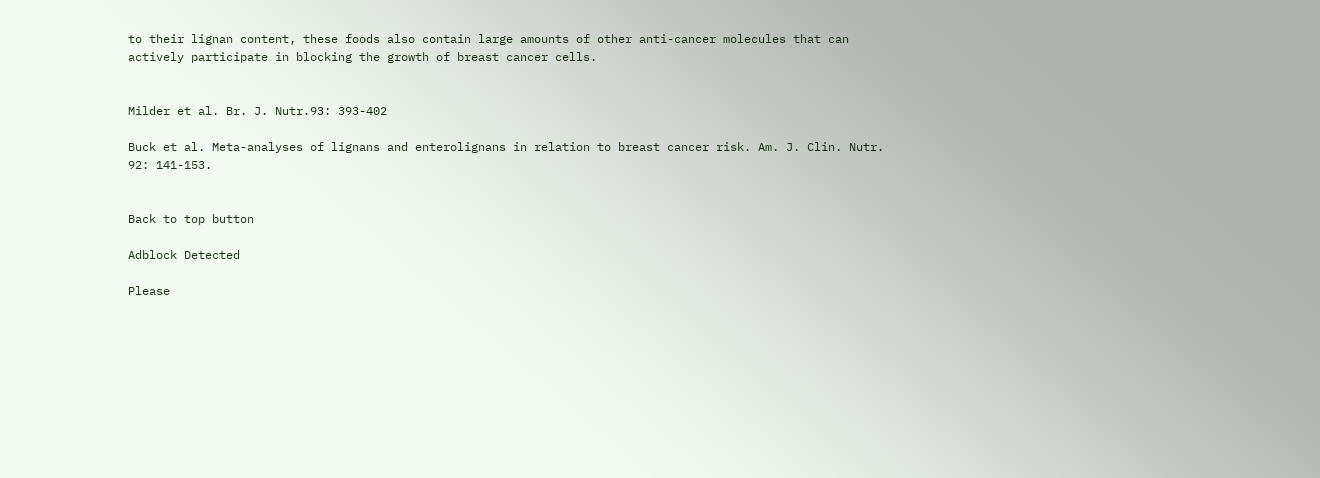to their lignan content, these foods also contain large amounts of other anti-cancer molecules that can actively participate in blocking the growth of breast cancer cells.


Milder et al. Br. J. Nutr.93: 393-402

Buck et al. Meta-analyses of lignans and enterolignans in relation to breast cancer risk. Am. J. Clin. Nutr. 92: 141-153.


Back to top button

Adblock Detected

Please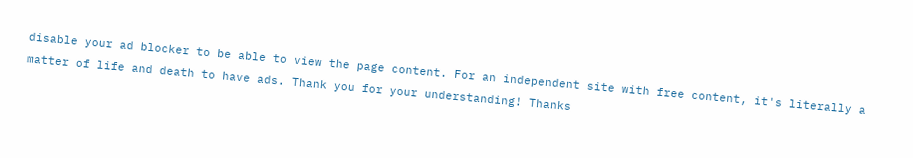disable your ad blocker to be able to view the page content. For an independent site with free content, it's literally a matter of life and death to have ads. Thank you for your understanding! Thanks